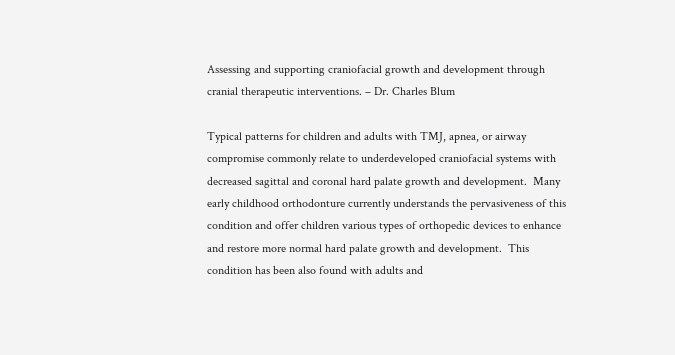Assessing and supporting craniofacial growth and development through cranial therapeutic interventions. – Dr. Charles Blum

Typical patterns for children and adults with TMJ, apnea, or airway compromise commonly relate to underdeveloped craniofacial systems with decreased sagittal and coronal hard palate growth and development.  Many early childhood orthodonture currently understands the pervasiveness of this condition and offer children various types of orthopedic devices to enhance and restore more normal hard palate growth and development.  This condition has been also found with adults and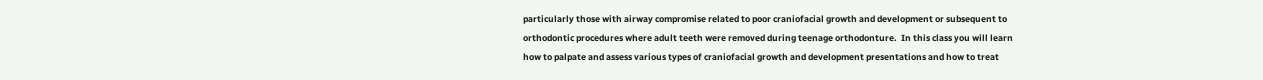particularly those with airway compromise related to poor craniofacial growth and development or subsequent to orthodontic procedures where adult teeth were removed during teenage orthodonture.  In this class you will learn how to palpate and assess various types of craniofacial growth and development presentations and how to treat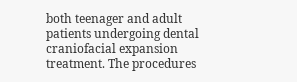both teenager and adult patients undergoing dental craniofacial expansion treatment. The procedures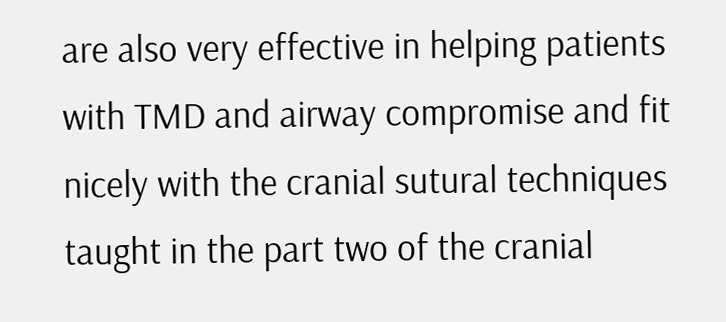are also very effective in helping patients with TMD and airway compromise and fit nicely with the cranial sutural techniques taught in the part two of the cranial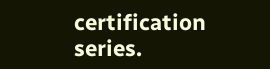certification series.